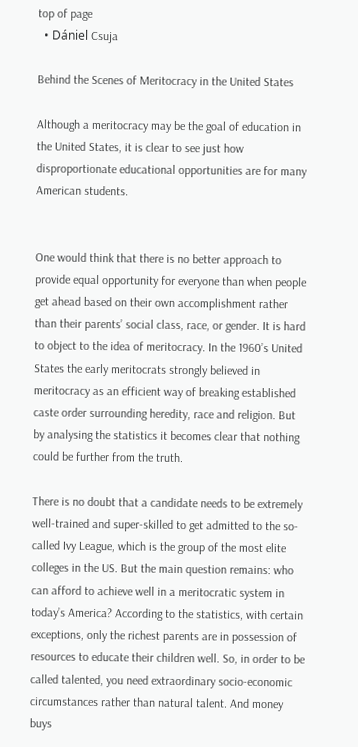top of page
  • Dániel Csuja

Behind the Scenes of Meritocracy in the United States

Although a meritocracy may be the goal of education in the United States, it is clear to see just how disproportionate educational opportunities are for many American students.


One would think that there is no better approach to provide equal opportunity for everyone than when people get ahead based on their own accomplishment rather than their parents’ social class, race, or gender. It is hard to object to the idea of meritocracy. In the 1960’s United States the early meritocrats strongly believed in meritocracy as an efficient way of breaking established caste order surrounding heredity, race and religion. But by analysing the statistics it becomes clear that nothing could be further from the truth.

There is no doubt that a candidate needs to be extremely well-trained and super-skilled to get admitted to the so-called Ivy League, which is the group of the most elite colleges in the US. But the main question remains: who can afford to achieve well in a meritocratic system in today’s America? According to the statistics, with certain exceptions, only the richest parents are in possession of resources to educate their children well. So, in order to be called talented, you need extraordinary socio-economic circumstances rather than natural talent. And money buys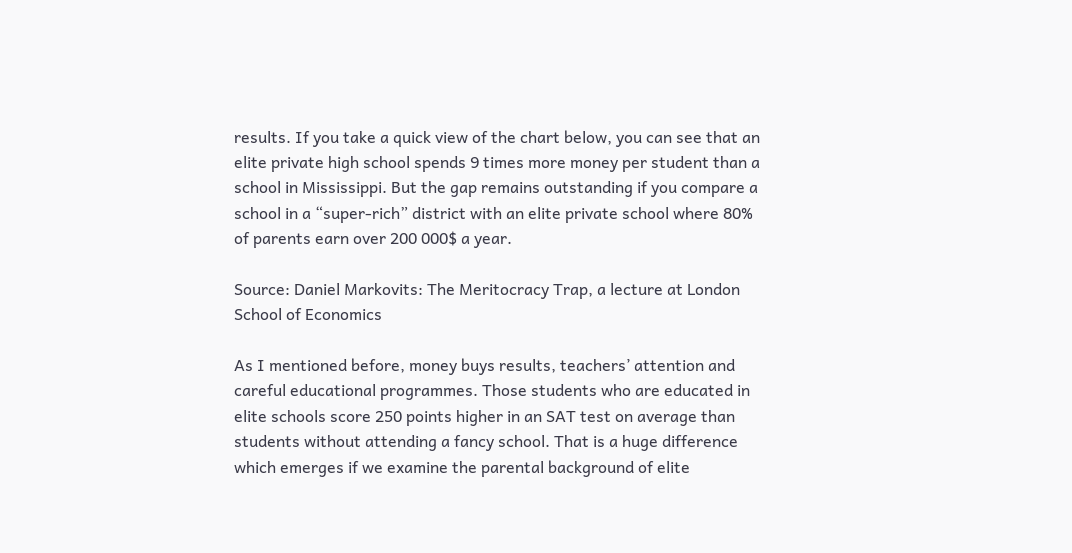results. If you take a quick view of the chart below, you can see that an elite private high school spends 9 times more money per student than a school in Mississippi. But the gap remains outstanding if you compare a school in a “super-rich” district with an elite private school where 80% of parents earn over 200 000$ a year.

Source: Daniel Markovits: The Meritocracy Trap, a lecture at London School of Economics

As I mentioned before, money buys results, teachers’ attention and careful educational programmes. Those students who are educated in elite schools score 250 points higher in an SAT test on average than students without attending a fancy school. That is a huge difference which emerges if we examine the parental background of elite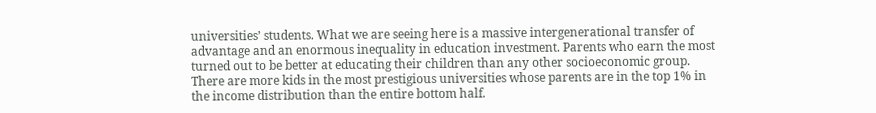universities’ students. What we are seeing here is a massive intergenerational transfer of advantage and an enormous inequality in education investment. Parents who earn the most turned out to be better at educating their children than any other socioeconomic group. There are more kids in the most prestigious universities whose parents are in the top 1% in the income distribution than the entire bottom half.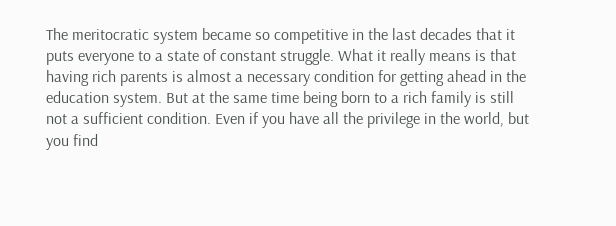The meritocratic system became so competitive in the last decades that it puts everyone to a state of constant struggle. What it really means is that having rich parents is almost a necessary condition for getting ahead in the education system. But at the same time being born to a rich family is still not a sufficient condition. Even if you have all the privilege in the world, but you find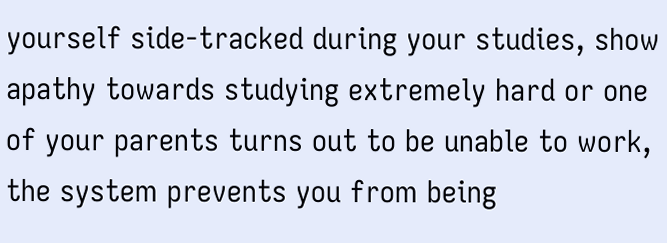yourself side-tracked during your studies, show apathy towards studying extremely hard or one of your parents turns out to be unable to work, the system prevents you from being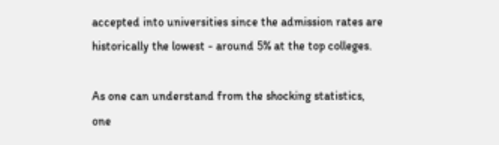accepted into universities since the admission rates are historically the lowest - around 5% at the top colleges.

As one can understand from the shocking statistics, one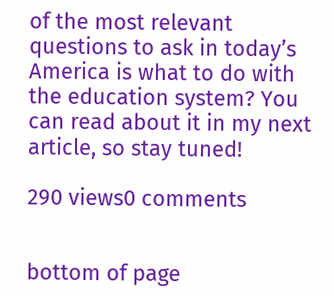of the most relevant questions to ask in today’s America is what to do with the education system? You can read about it in my next article, so stay tuned!

290 views0 comments


bottom of page